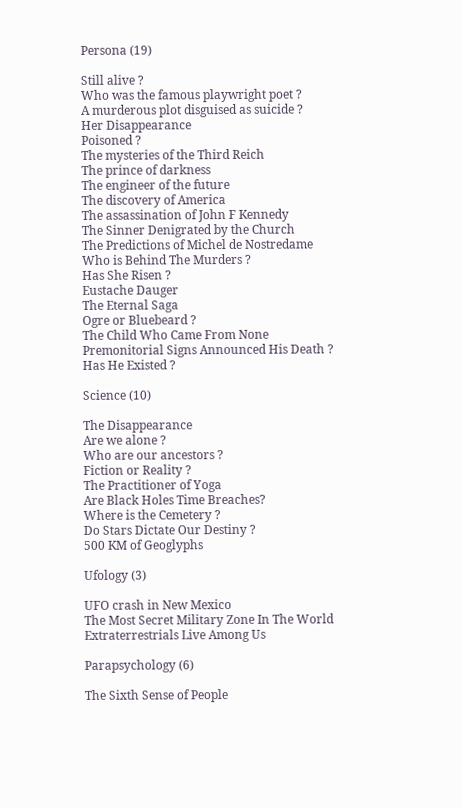Persona (19)

Still alive ?
Who was the famous playwright poet ?
A murderous plot disguised as suicide ?
Her Disappearance
Poisoned ?
The mysteries of the Third Reich
The prince of darkness
The engineer of the future
The discovery of America
The assassination of John F Kennedy
The Sinner Denigrated by the Church
The Predictions of Michel de Nostredame
Who is Behind The Murders ?
Has She Risen ?
Eustache Dauger
The Eternal Saga
Ogre or Bluebeard ?
The Child Who Came From None
Premonitorial Signs Announced His Death ?
Has He Existed ?

Science (10)

The Disappearance
Are we alone ?
Who are our ancestors ?
Fiction or Reality ?
The Practitioner of Yoga
Are Black Holes Time Breaches?
Where is the Cemetery ?
Do Stars Dictate Our Destiny ?
500 KM of Geoglyphs

Ufology (3)

UFO crash in New Mexico
The Most Secret Military Zone In The World
Extraterrestrials Live Among Us

Parapsychology (6)

The Sixth Sense of People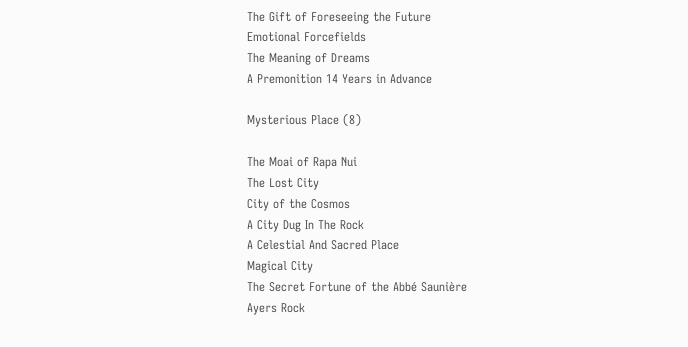The Gift of Foreseeing the Future
Emotional Forcefields
The Meaning of Dreams
A Premonition 14 Years in Advance

Mysterious Place (8)

The Moai of Rapa Nui
The Lost City
City of the Cosmos
A City Dug In The Rock
A Celestial And Sacred Place
Magical City
The Secret Fortune of the Abbé Saunière
Ayers Rock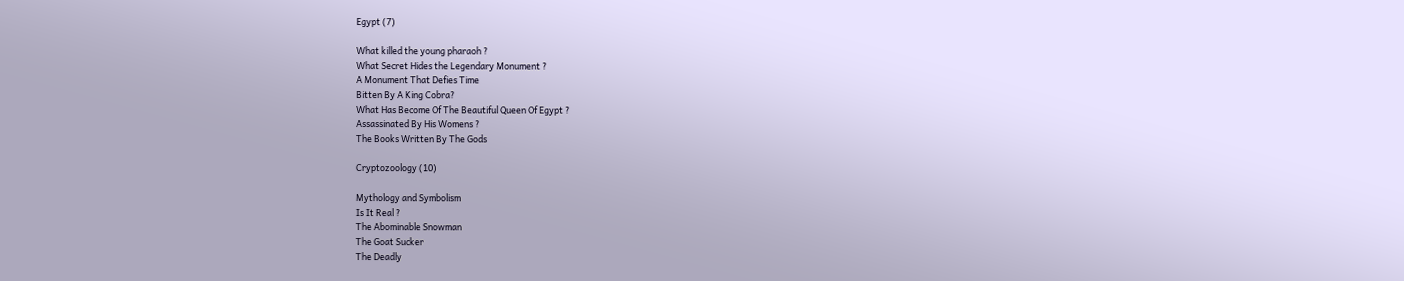Egypt (7)

What killed the young pharaoh ?
What Secret Hides the Legendary Monument ?
A Monument That Defies Time
Bitten By A King Cobra?
What Has Become Of The Beautiful Queen Of Egypt ?
Assassinated By His Womens ?
The Books Written By The Gods

Cryptozoology (10)

Mythology and Symbolism
Is It Real ?
The Abominable Snowman
The Goat Sucker
The Deadly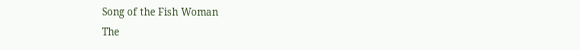Song of the Fish Woman
The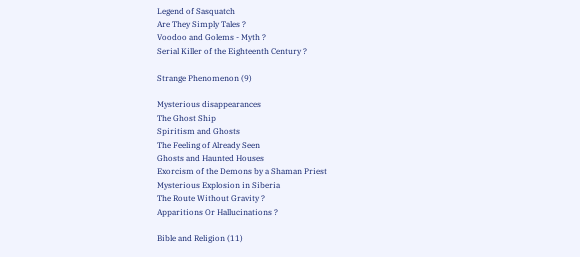Legend of Sasquatch
Are They Simply Tales ?
Voodoo and Golems - Myth ?
Serial Killer of the Eighteenth Century ?

Strange Phenomenon (9)

Mysterious disappearances
The Ghost Ship
Spiritism and Ghosts
The Feeling of Already Seen
Ghosts and Haunted Houses
Exorcism of the Demons by a Shaman Priest
Mysterious Explosion in Siberia
The Route Without Gravity ?
Apparitions Or Hallucinations ?

Bible and Religion (11)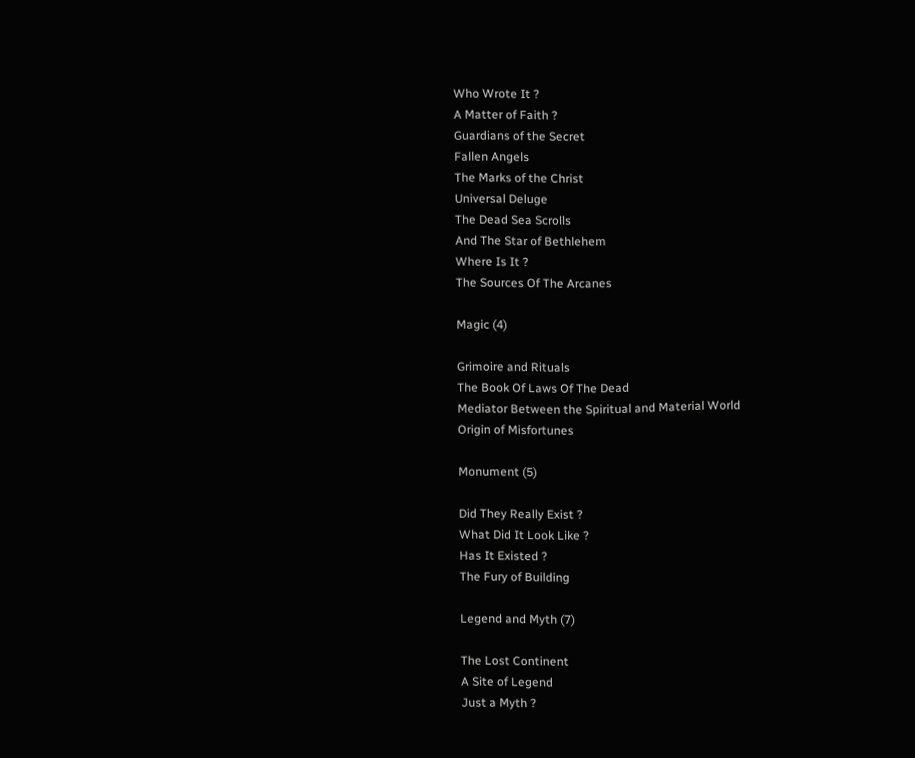Who Wrote It ?
A Matter of Faith ?
Guardians of the Secret
Fallen Angels
The Marks of the Christ
Universal Deluge
The Dead Sea Scrolls
And The Star of Bethlehem
Where Is It ?
The Sources Of The Arcanes

Magic (4)

Grimoire and Rituals
The Book Of Laws Of The Dead
Mediator Between the Spiritual and Material World
Origin of Misfortunes

Monument (5)

Did They Really Exist ?
What Did It Look Like ?
Has It Existed ?
The Fury of Building

Legend and Myth (7)

The Lost Continent
A Site of Legend
Just a Myth ?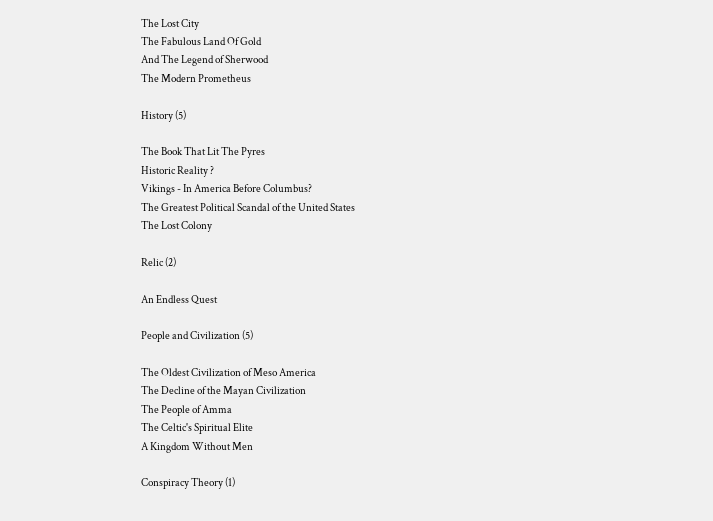The Lost City
The Fabulous Land Of Gold
And The Legend of Sherwood
The Modern Prometheus

History (5)

The Book That Lit The Pyres
Historic Reality ?
Vikings - In America Before Columbus?
The Greatest Political Scandal of the United States
The Lost Colony

Relic (2)

An Endless Quest

People and Civilization (5)

The Oldest Civilization of Meso America
The Decline of the Mayan Civilization
The People of Amma
The Celtic's Spiritual Elite
A Kingdom Without Men

Conspiracy Theory (1)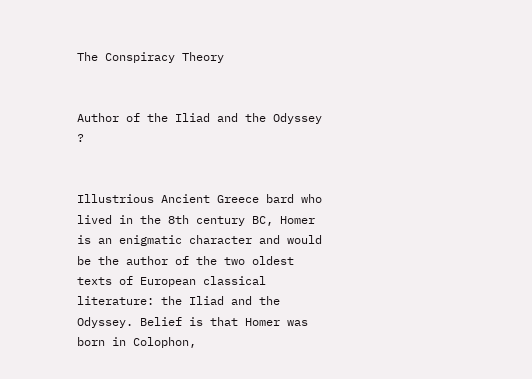The Conspiracy Theory


Author of the Iliad and the Odyssey ?


Illustrious Ancient Greece bard who lived in the 8th century BC, Homer is an enigmatic character and would be the author of the two oldest texts of European classical literature: the Iliad and the Odyssey. Belief is that Homer was born in Colophon,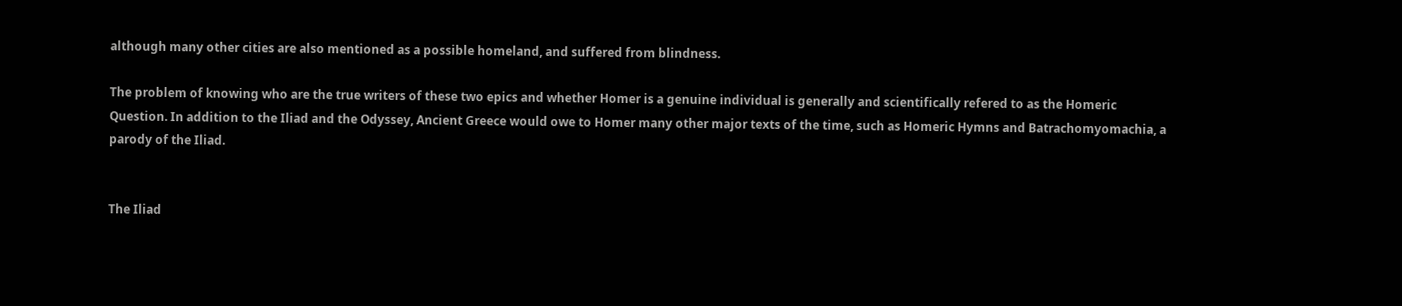although many other cities are also mentioned as a possible homeland, and suffered from blindness.

The problem of knowing who are the true writers of these two epics and whether Homer is a genuine individual is generally and scientifically refered to as the Homeric Question. In addition to the Iliad and the Odyssey, Ancient Greece would owe to Homer many other major texts of the time, such as Homeric Hymns and Batrachomyomachia, a parody of the Iliad.


The Iliad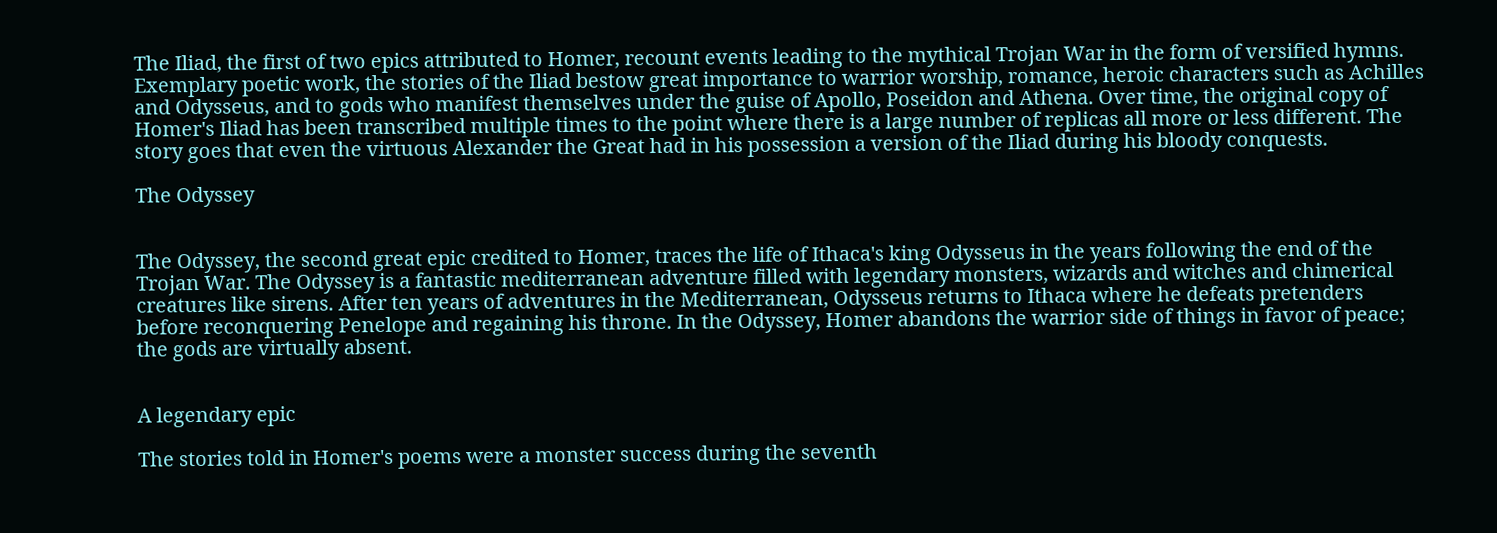The Iliad, the first of two epics attributed to Homer, recount events leading to the mythical Trojan War in the form of versified hymns. Exemplary poetic work, the stories of the Iliad bestow great importance to warrior worship, romance, heroic characters such as Achilles and Odysseus, and to gods who manifest themselves under the guise of Apollo, Poseidon and Athena. Over time, the original copy of Homer's Iliad has been transcribed multiple times to the point where there is a large number of replicas all more or less different. The story goes that even the virtuous Alexander the Great had in his possession a version of the Iliad during his bloody conquests.

The Odyssey


The Odyssey, the second great epic credited to Homer, traces the life of Ithaca's king Odysseus in the years following the end of the Trojan War. The Odyssey is a fantastic mediterranean adventure filled with legendary monsters, wizards and witches and chimerical creatures like sirens. After ten years of adventures in the Mediterranean, Odysseus returns to Ithaca where he defeats pretenders before reconquering Penelope and regaining his throne. In the Odyssey, Homer abandons the warrior side of things in favor of peace; the gods are virtually absent.


A legendary epic

The stories told in Homer's poems were a monster success during the seventh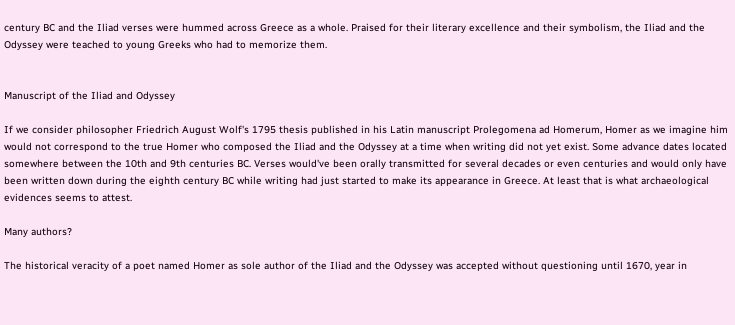century BC and the Iliad verses were hummed across Greece as a whole. Praised for their literary excellence and their symbolism, the Iliad and the Odyssey were teached to young Greeks who had to memorize them.


Manuscript of the Iliad and Odyssey

If we consider philosopher Friedrich August Wolf's 1795 thesis published in his Latin manuscript Prolegomena ad Homerum, Homer as we imagine him would not correspond to the true Homer who composed the Iliad and the Odyssey at a time when writing did not yet exist. Some advance dates located somewhere between the 10th and 9th centuries BC. Verses would've been orally transmitted for several decades or even centuries and would only have been written down during the eighth century BC while writing had just started to make its appearance in Greece. At least that is what archaeological evidences seems to attest.

Many authors?

The historical veracity of a poet named Homer as sole author of the Iliad and the Odyssey was accepted without questioning until 1670, year in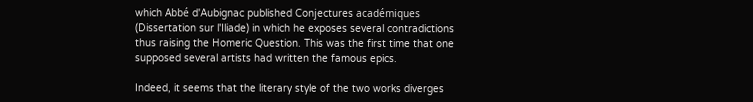which Abbé d'Aubignac published Conjectures académiques (Dissertation sur l'Iliade) in which he exposes several contradictions thus raising the Homeric Question. This was the first time that one supposed several artists had written the famous epics.

Indeed, it seems that the literary style of the two works diverges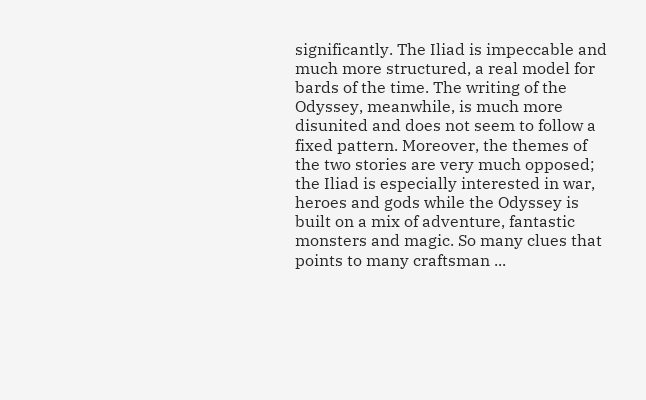significantly. The Iliad is impeccable and much more structured, a real model for bards of the time. The writing of the Odyssey, meanwhile, is much more disunited and does not seem to follow a fixed pattern. Moreover, the themes of the two stories are very much opposed; the Iliad is especially interested in war, heroes and gods while the Odyssey is built on a mix of adventure, fantastic monsters and magic. So many clues that points to many craftsman ...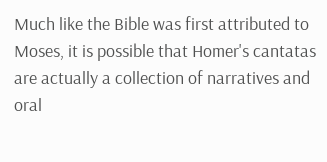Much like the Bible was first attributed to Moses, it is possible that Homer's cantatas are actually a collection of narratives and oral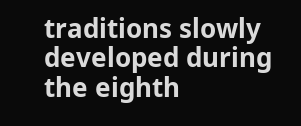traditions slowly developed during the eighth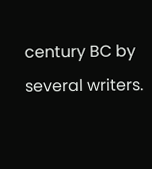century BC by several writers.